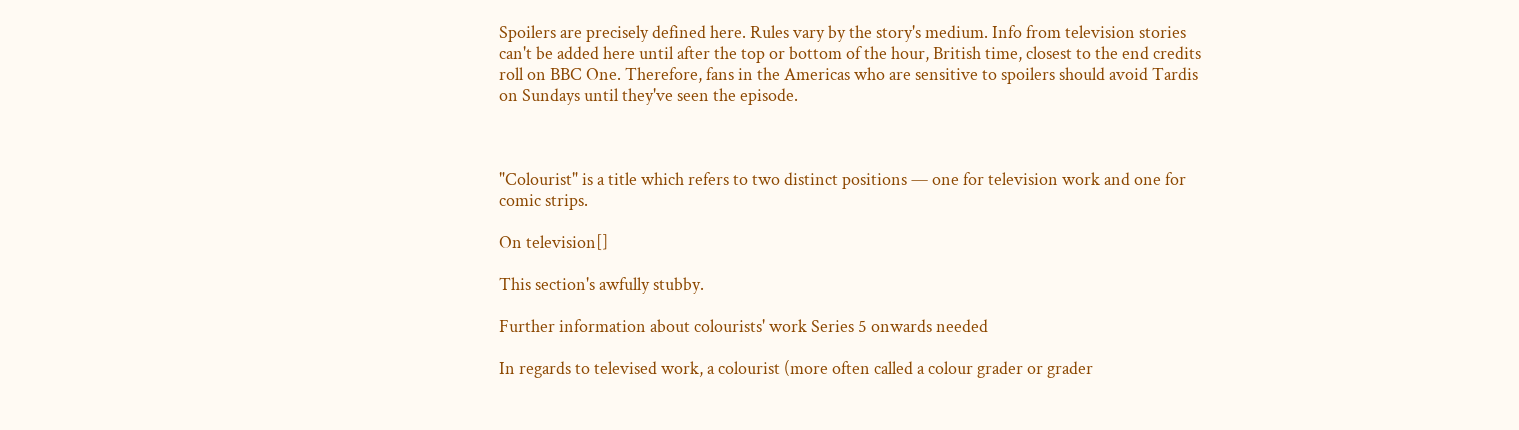Spoilers are precisely defined here. Rules vary by the story's medium. Info from television stories can't be added here until after the top or bottom of the hour, British time, closest to the end credits roll on BBC One. Therefore, fans in the Americas who are sensitive to spoilers should avoid Tardis on Sundays until they've seen the episode.



"Colourist" is a title which refers to two distinct positions — one for television work and one for comic strips.

On television[]

This section's awfully stubby.

Further information about colourists' work Series 5 onwards needed

In regards to televised work, a colourist (more often called a colour grader or grader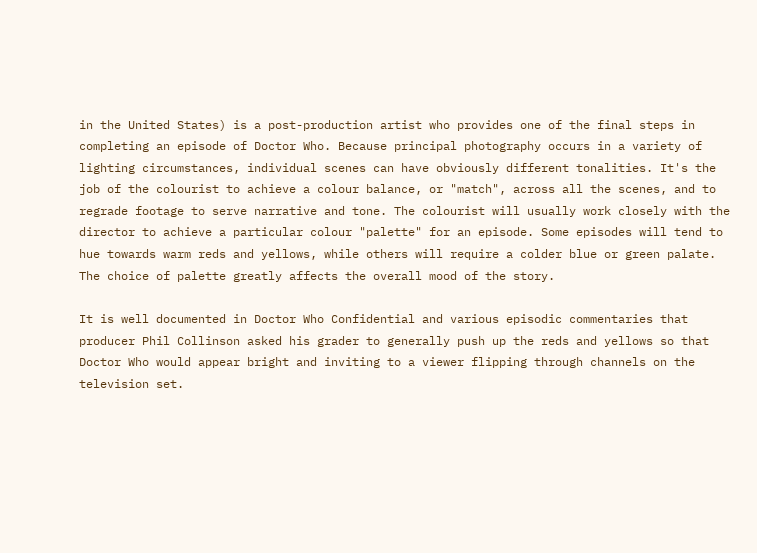in the United States) is a post-production artist who provides one of the final steps in completing an episode of Doctor Who. Because principal photography occurs in a variety of lighting circumstances, individual scenes can have obviously different tonalities. It's the job of the colourist to achieve a colour balance, or "match", across all the scenes, and to regrade footage to serve narrative and tone. The colourist will usually work closely with the director to achieve a particular colour "palette" for an episode. Some episodes will tend to hue towards warm reds and yellows, while others will require a colder blue or green palate. The choice of palette greatly affects the overall mood of the story.

It is well documented in Doctor Who Confidential and various episodic commentaries that producer Phil Collinson asked his grader to generally push up the reds and yellows so that Doctor Who would appear bright and inviting to a viewer flipping through channels on the television set.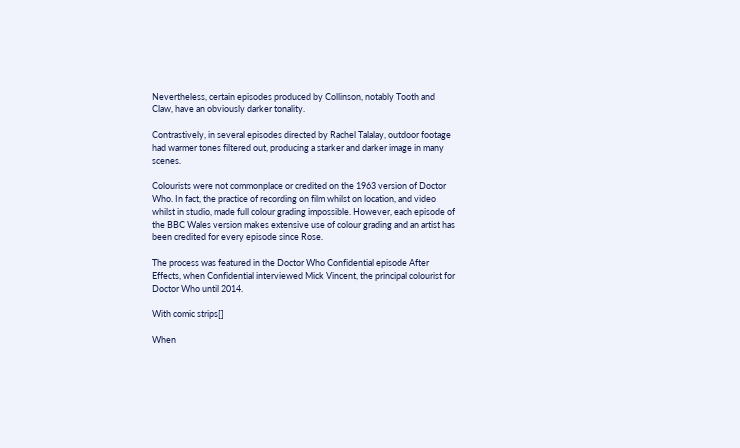Nevertheless, certain episodes produced by Collinson, notably Tooth and Claw, have an obviously darker tonality.

Contrastively, in several episodes directed by Rachel Talalay, outdoor footage had warmer tones filtered out, producing a starker and darker image in many scenes.

Colourists were not commonplace or credited on the 1963 version of Doctor Who. In fact, the practice of recording on film whilst on location, and video whilst in studio, made full colour grading impossible. However, each episode of the BBC Wales version makes extensive use of colour grading and an artist has been credited for every episode since Rose.

The process was featured in the Doctor Who Confidential episode After Effects, when Confidential interviewed Mick Vincent, the principal colourist for Doctor Who until 2014.

With comic strips[]

When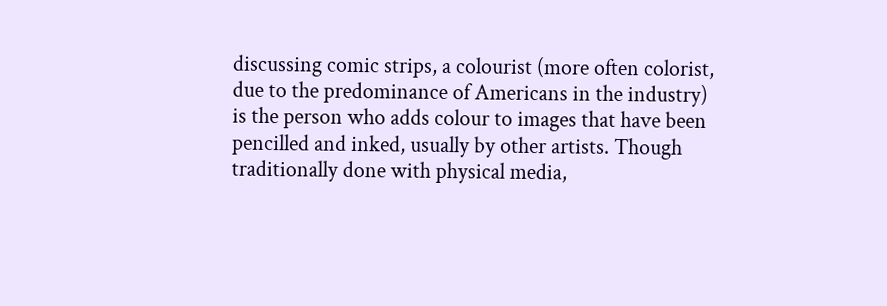discussing comic strips, a colourist (more often colorist, due to the predominance of Americans in the industry) is the person who adds colour to images that have been pencilled and inked, usually by other artists. Though traditionally done with physical media,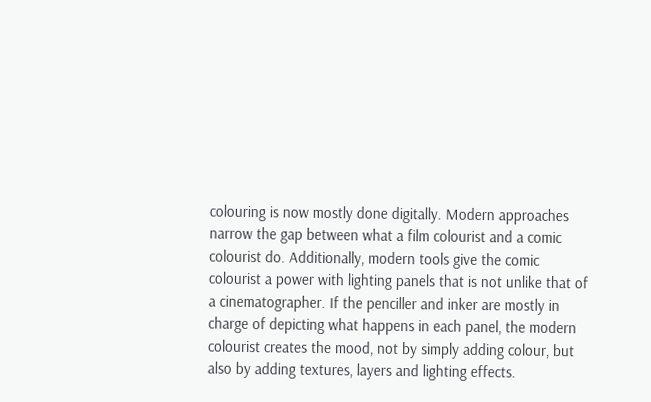colouring is now mostly done digitally. Modern approaches narrow the gap between what a film colourist and a comic colourist do. Additionally, modern tools give the comic colourist a power with lighting panels that is not unlike that of a cinematographer. If the penciller and inker are mostly in charge of depicting what happens in each panel, the modern colourist creates the mood, not by simply adding colour, but also by adding textures, layers and lighting effects.